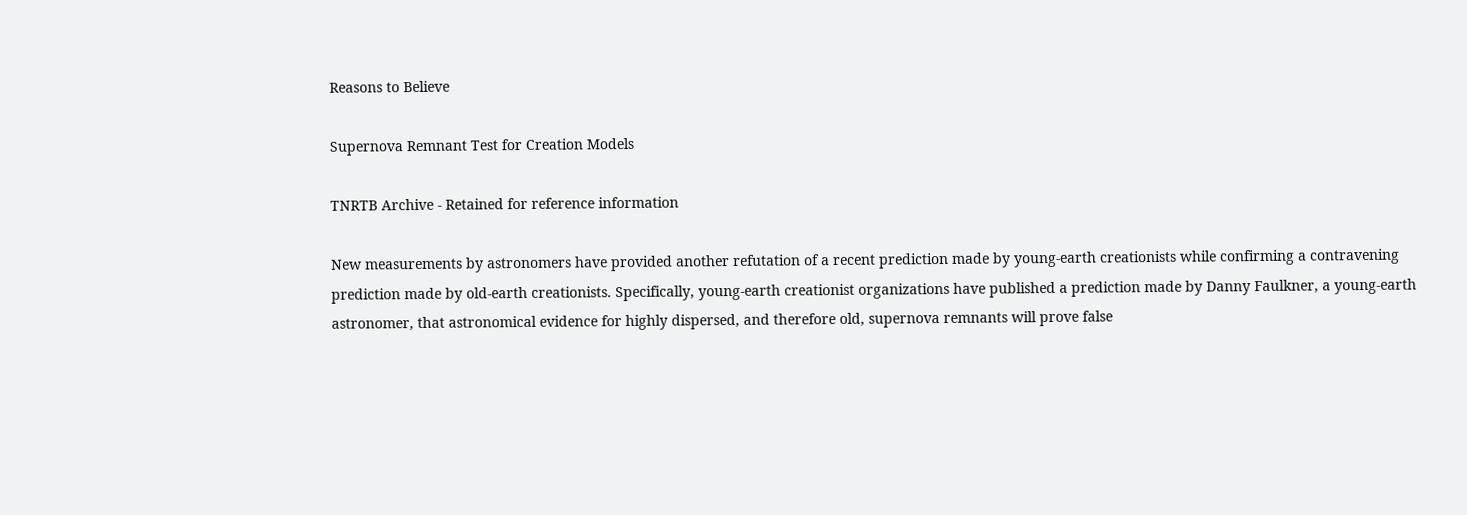Reasons to Believe

Supernova Remnant Test for Creation Models

TNRTB Archive - Retained for reference information

New measurements by astronomers have provided another refutation of a recent prediction made by young-earth creationists while confirming a contravening prediction made by old-earth creationists. Specifically, young-earth creationist organizations have published a prediction made by Danny Faulkner, a young-earth astronomer, that astronomical evidence for highly dispersed, and therefore old, supernova remnants will prove false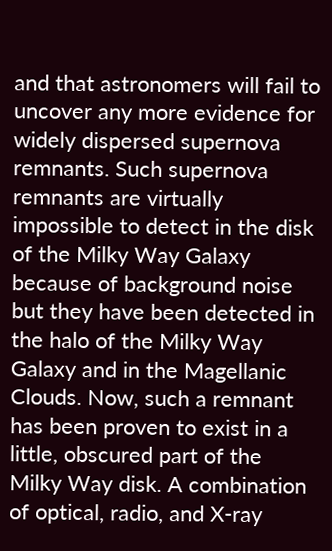and that astronomers will fail to uncover any more evidence for widely dispersed supernova remnants. Such supernova remnants are virtually impossible to detect in the disk of the Milky Way Galaxy because of background noise but they have been detected in the halo of the Milky Way Galaxy and in the Magellanic Clouds. Now, such a remnant has been proven to exist in a little, obscured part of the Milky Way disk. A combination of optical, radio, and X-ray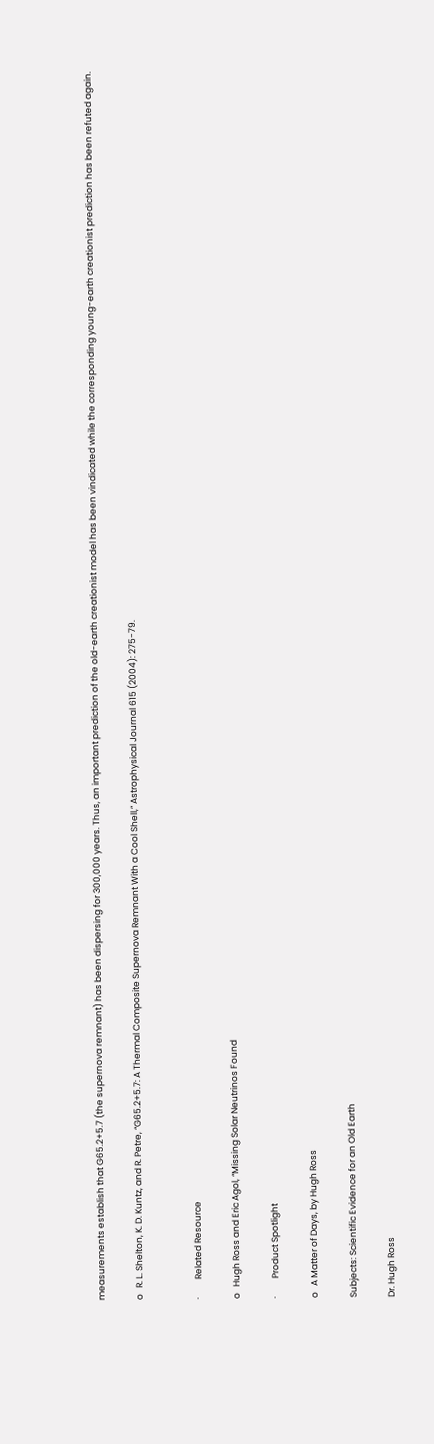measurements establish that G65.2+5.7 (the supernova remnant) has been dispersing for 300,000 years. Thus, an important prediction of the old-earth creationist model has been vindicated while the corresponding young-earth creationist prediction has been refuted again.

o   R. L. Shelton, K. D. Kuntz, and R. Petre, “G65.2+5.7: A Thermal Composite Supernova Remnant With a Cool Shell,” Astrophysical Journal 615 (2004): 275-79.


·         Related Resource

o   Hugh Ross and Eric Agol, “Missing Solar Neutrinos Found

·         Product Spotlight

o   A Matter of Days, by Hugh Ross

Subjects: Scientific Evidence for an Old Earth

Dr. Hugh Ross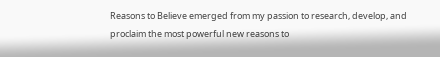Reasons to Believe emerged from my passion to research, develop, and proclaim the most powerful new reasons to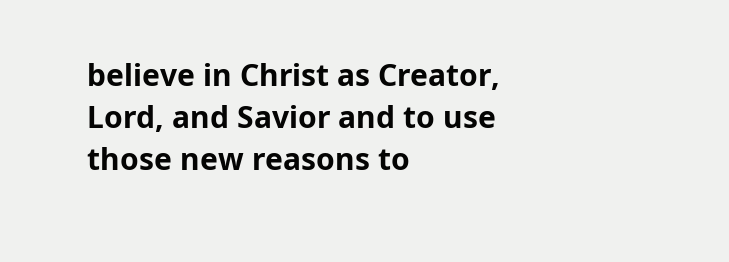believe in Christ as Creator, Lord, and Savior and to use those new reasons to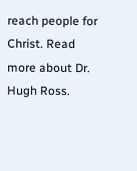reach people for Christ. Read more about Dr. Hugh Ross.